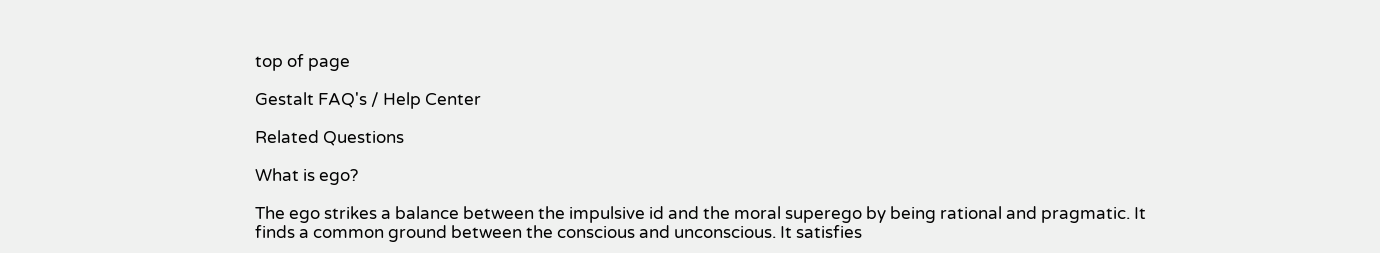top of page

Gestalt FAQ's / Help Center

Related Questions

What is ego?

The ego strikes a balance between the impulsive id and the moral superego by being rational and pragmatic. It finds a common ground between the conscious and unconscious. It satisfies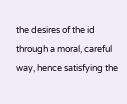the desires of the id through a moral, careful way, hence satisfying the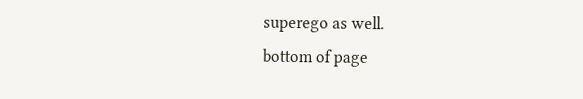superego as well.
bottom of page